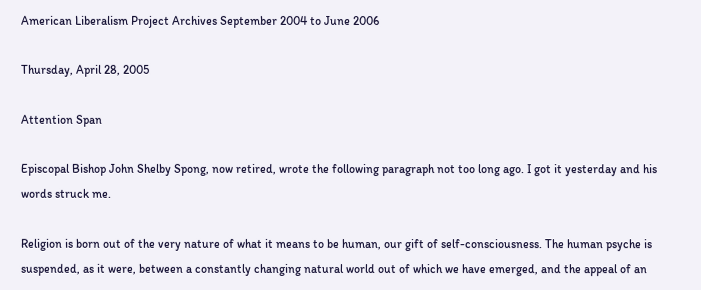American Liberalism Project Archives September 2004 to June 2006

Thursday, April 28, 2005

Attention Span

Episcopal Bishop John Shelby Spong, now retired, wrote the following paragraph not too long ago. I got it yesterday and his words struck me.

Religion is born out of the very nature of what it means to be human, our gift of self-consciousness. The human psyche is suspended, as it were, between a constantly changing natural world out of which we have emerged, and the appeal of an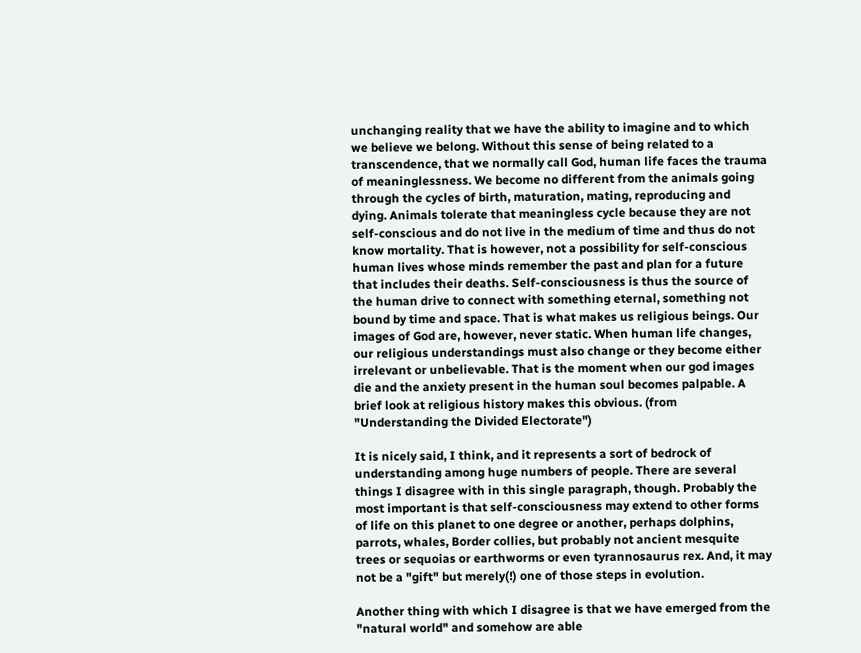unchanging reality that we have the ability to imagine and to which we believe we belong. Without this sense of being related to a transcendence, that we normally call God, human life faces the trauma of meaninglessness. We become no different from the animals going through the cycles of birth, maturation, mating, reproducing and dying. Animals tolerate that meaningless cycle because they are not self-conscious and do not live in the medium of time and thus do not know mortality. That is however, not a possibility for self-conscious human lives whose minds remember the past and plan for a future that includes their deaths. Self-consciousness is thus the source of the human drive to connect with something eternal, something not bound by time and space. That is what makes us religious beings. Our images of God are, however, never static. When human life changes, our religious understandings must also change or they become either irrelevant or unbelievable. That is the moment when our god images die and the anxiety present in the human soul becomes palpable. A brief look at religious history makes this obvious. (from "Understanding the Divided Electorate")

It is nicely said, I think, and it represents a sort of bedrock of understanding among huge numbers of people. There are several things I disagree with in this single paragraph, though. Probably the most important is that self-consciousness may extend to other forms of life on this planet to one degree or another, perhaps dolphins, parrots, whales, Border collies, but probably not ancient mesquite trees or sequoias or earthworms or even tyrannosaurus rex. And, it may not be a "gift" but merely(!) one of those steps in evolution.

Another thing with which I disagree is that we have emerged from the "natural world" and somehow are able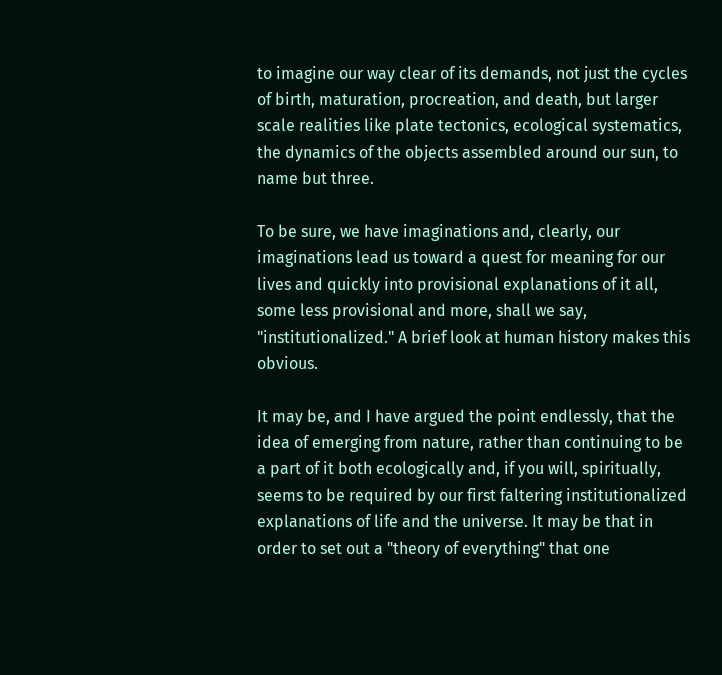to imagine our way clear of its demands, not just the cycles of birth, maturation, procreation, and death, but larger scale realities like plate tectonics, ecological systematics, the dynamics of the objects assembled around our sun, to name but three.

To be sure, we have imaginations and, clearly, our imaginations lead us toward a quest for meaning for our lives and quickly into provisional explanations of it all, some less provisional and more, shall we say, "institutionalized." A brief look at human history makes this obvious.

It may be, and I have argued the point endlessly, that the idea of emerging from nature, rather than continuing to be a part of it both ecologically and, if you will, spiritually, seems to be required by our first faltering institutionalized explanations of life and the universe. It may be that in order to set out a "theory of everything" that one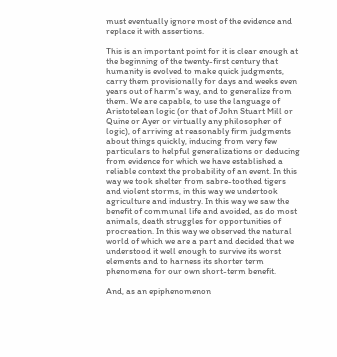must eventually ignore most of the evidence and replace it with assertions.

This is an important point for it is clear enough at the beginning of the twenty-first century that humanity is evolved to make quick judgments, carry them provisionally for days and weeks even years out of harm's way, and to generalize from them. We are capable, to use the language of Aristotelean logic (or that of John Stuart Mill or Quine or Ayer or virtually any philosopher of logic), of arriving at reasonably firm judgments about things quickly, inducing from very few particulars to helpful generalizations or deducing from evidence for which we have established a reliable context the probability of an event. In this way we took shelter from sabre-toothed tigers and violent storms, in this way we undertook agriculture and industry. In this way we saw the benefit of communal life and avoided, as do most animals, death struggles for opportunities of procreation. In this way we observed the natural world of which we are a part and decided that we understood it well enough to survive its worst elements and to harness its shorter term phenomena for our own short-term benefit.

And, as an epiphenomenon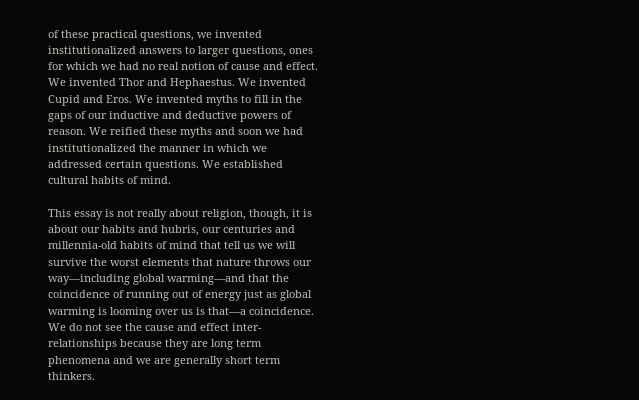of these practical questions, we invented institutionalized answers to larger questions, ones for which we had no real notion of cause and effect. We invented Thor and Hephaestus. We invented Cupid and Eros. We invented myths to fill in the gaps of our inductive and deductive powers of reason. We reified these myths and soon we had institutionalized the manner in which we addressed certain questions. We established cultural habits of mind.

This essay is not really about religion, though, it is about our habits and hubris, our centuries and millennia-old habits of mind that tell us we will survive the worst elements that nature throws our way—including global warming—and that the coincidence of running out of energy just as global warming is looming over us is that—a coincidence. We do not see the cause and effect inter-relationships because they are long term phenomena and we are generally short term thinkers.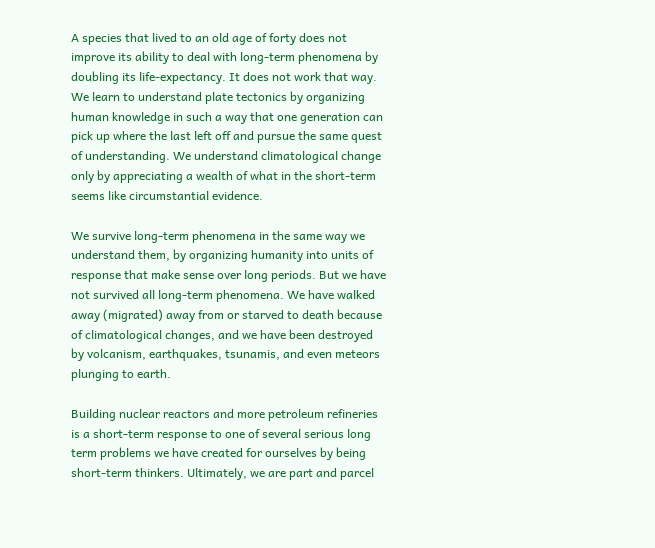A species that lived to an old age of forty does not improve its ability to deal with long-term phenomena by doubling its life-expectancy. It does not work that way. We learn to understand plate tectonics by organizing human knowledge in such a way that one generation can pick up where the last left off and pursue the same quest of understanding. We understand climatological change only by appreciating a wealth of what in the short-term seems like circumstantial evidence.

We survive long-term phenomena in the same way we understand them, by organizing humanity into units of response that make sense over long periods. But we have not survived all long-term phenomena. We have walked away (migrated) away from or starved to death because of climatological changes, and we have been destroyed by volcanism, earthquakes, tsunamis, and even meteors plunging to earth.

Building nuclear reactors and more petroleum refineries is a short-term response to one of several serious long term problems we have created for ourselves by being short-term thinkers. Ultimately, we are part and parcel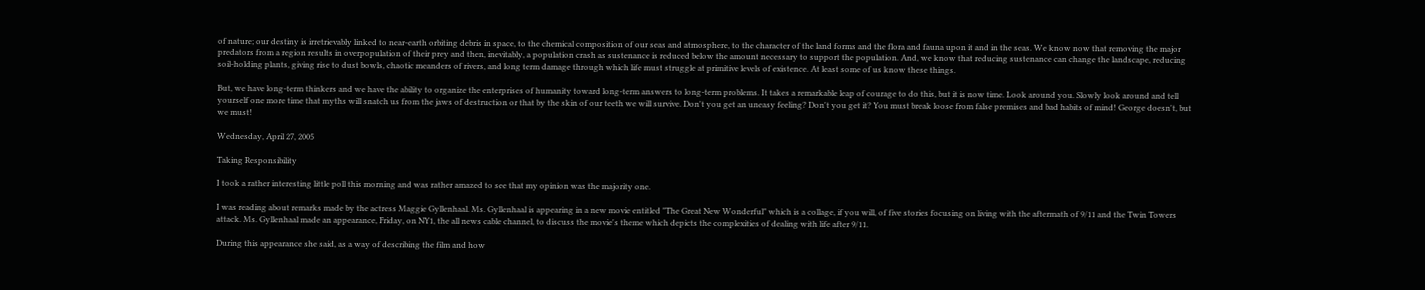of nature; our destiny is irretrievably linked to near-earth orbiting debris in space, to the chemical composition of our seas and atmosphere, to the character of the land forms and the flora and fauna upon it and in the seas. We know now that removing the major predators from a region results in overpopulation of their prey and then, inevitably, a population crash as sustenance is reduced below the amount necessary to support the population. And, we know that reducing sustenance can change the landscape, reducing soil-holding plants, giving rise to dust bowls, chaotic meanders of rivers, and long term damage through which life must struggle at primitive levels of existence. At least some of us know these things.

But, we have long-term thinkers and we have the ability to organize the enterprises of humanity toward long-term answers to long-term problems. It takes a remarkable leap of courage to do this, but it is now time. Look around you. Slowly look around and tell yourself one more time that myths will snatch us from the jaws of destruction or that by the skin of our teeth we will survive. Don't you get an uneasy feeling? Don't you get it? You must break loose from false premises and bad habits of mind! George doesn't, but we must!

Wednesday, April 27, 2005

Taking Responsibility

I took a rather interesting little poll this morning and was rather amazed to see that my opinion was the majority one.

I was reading about remarks made by the actress Maggie Gyllenhaal. Ms. Gyllenhaal is appearing in a new movie entitled "The Great New Wonderful" which is a collage, if you will, of five stories focusing on living with the aftermath of 9/11 and the Twin Towers attack. Ms. Gyllenhaal made an appearance, Friday, on NY1, the all news cable channel, to discuss the movie's theme which depicts the complexities of dealing with life after 9/11.

During this appearance she said, as a way of describing the film and how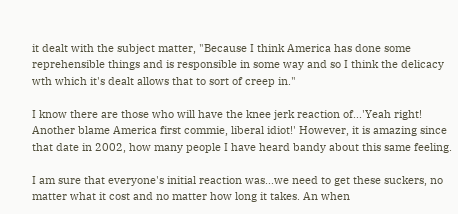it dealt with the subject matter, "Because I think America has done some reprehensible things and is responsible in some way and so I think the delicacy wth which it's dealt allows that to sort of creep in."

I know there are those who will have the knee jerk reaction of...'Yeah right! Another blame America first commie, liberal idiot!' However, it is amazing since that date in 2002, how many people I have heard bandy about this same feeling.

I am sure that everyone's initial reaction was...we need to get these suckers, no matter what it cost and no matter how long it takes. An when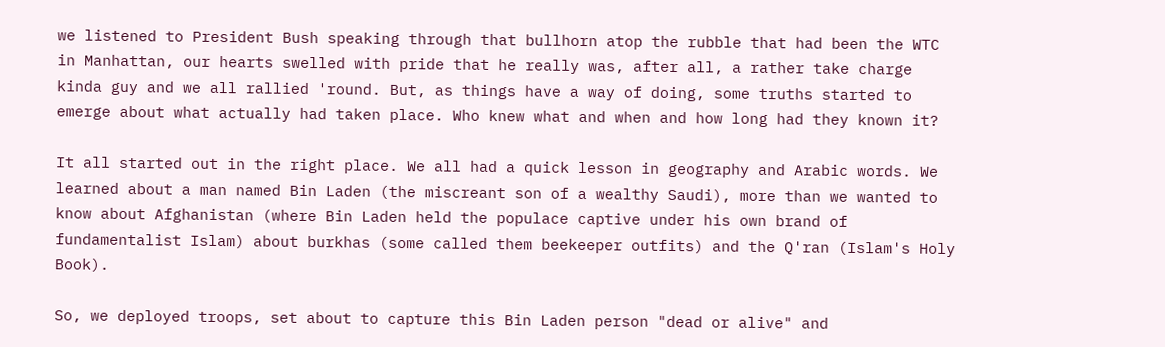we listened to President Bush speaking through that bullhorn atop the rubble that had been the WTC in Manhattan, our hearts swelled with pride that he really was, after all, a rather take charge kinda guy and we all rallied 'round. But, as things have a way of doing, some truths started to emerge about what actually had taken place. Who knew what and when and how long had they known it?

It all started out in the right place. We all had a quick lesson in geography and Arabic words. We learned about a man named Bin Laden (the miscreant son of a wealthy Saudi), more than we wanted to know about Afghanistan (where Bin Laden held the populace captive under his own brand of fundamentalist Islam) about burkhas (some called them beekeeper outfits) and the Q'ran (Islam's Holy Book).

So, we deployed troops, set about to capture this Bin Laden person "dead or alive" and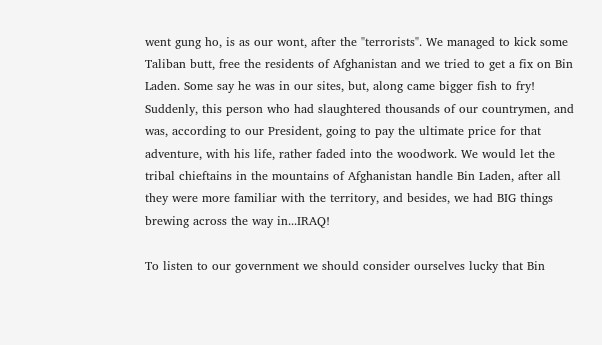went gung ho, is as our wont, after the "terrorists". We managed to kick some Taliban butt, free the residents of Afghanistan and we tried to get a fix on Bin Laden. Some say he was in our sites, but, along came bigger fish to fry! Suddenly, this person who had slaughtered thousands of our countrymen, and was, according to our President, going to pay the ultimate price for that adventure, with his life, rather faded into the woodwork. We would let the tribal chieftains in the mountains of Afghanistan handle Bin Laden, after all they were more familiar with the territory, and besides, we had BIG things brewing across the way in...IRAQ!

To listen to our government we should consider ourselves lucky that Bin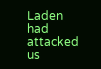Laden had attacked us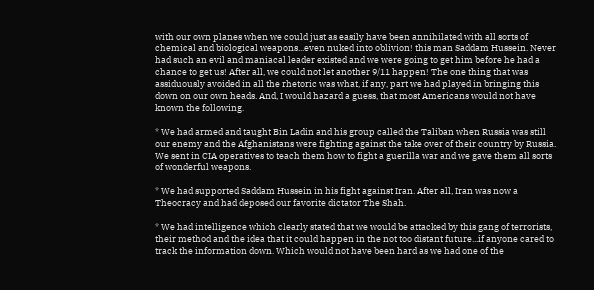with our own planes when we could just as easily have been annihilated with all sorts of chemical and biological weapons...even nuked into oblivion! this man Saddam Hussein. Never had such an evil and maniacal leader existed and we were going to get him before he had a chance to get us! After all, we could not let another 9/11 happen! The one thing that was assiduously avoided in all the rhetoric was what, if any, part we had played in bringing this down on our own heads. And, I would hazard a guess, that most Americans would not have known the following.

* We had armed and taught Bin Ladin and his group called the Taliban when Russia was still our enemy and the Afghanistans were fighting against the take over of their country by Russia. We sent in CIA operatives to teach them how to fight a guerilla war and we gave them all sorts of wonderful weapons.

* We had supported Saddam Hussein in his fight against Iran. After all, Iran was now a Theocracy and had deposed our favorite dictator The Shah.

* We had intelligence which clearly stated that we would be attacked by this gang of terrorists, their method and the idea that it could happen in the not too distant future...if anyone cared to track the information down. Which would not have been hard as we had one of the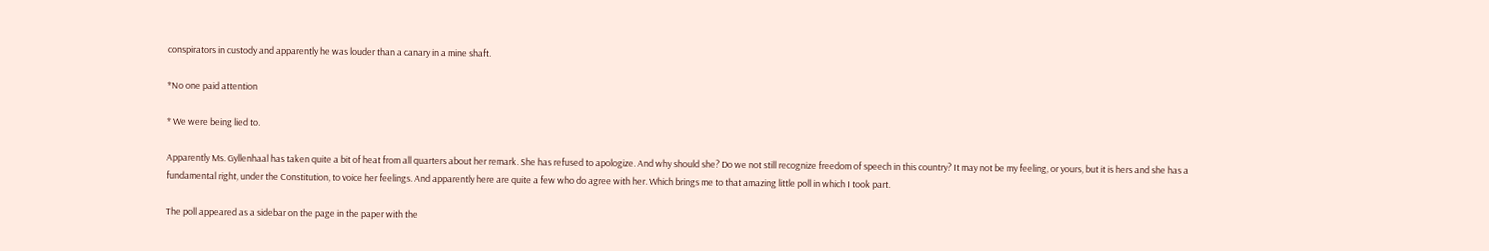conspirators in custody and apparently he was louder than a canary in a mine shaft.

*No one paid attention

* We were being lied to.

Apparently Ms. Gyllenhaal has taken quite a bit of heat from all quarters about her remark. She has refused to apologize. And why should she? Do we not still recognize freedom of speech in this country? It may not be my feeling, or yours, but it is hers and she has a fundamental right, under the Constitution, to voice her feelings. And apparently here are quite a few who do agree with her. Which brings me to that amazing little poll in which I took part.

The poll appeared as a sidebar on the page in the paper with the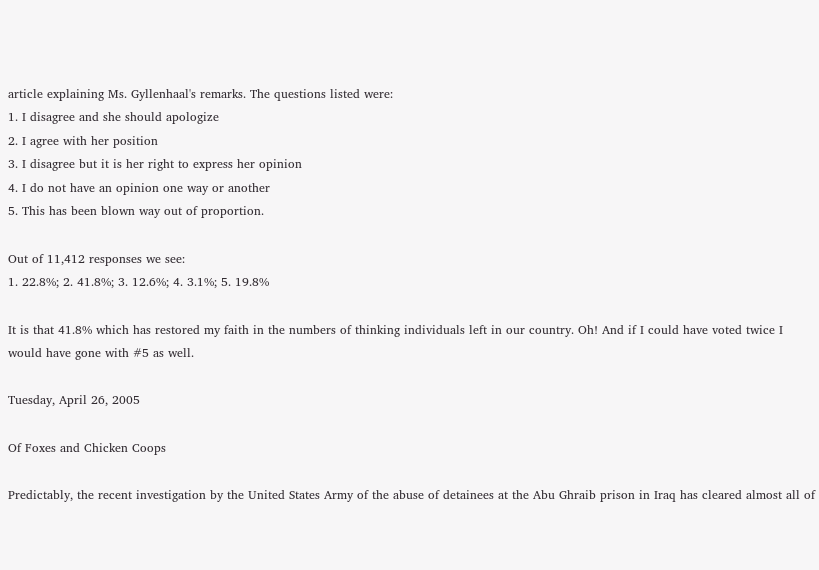article explaining Ms. Gyllenhaal's remarks. The questions listed were:
1. I disagree and she should apologize
2. I agree with her position
3. I disagree but it is her right to express her opinion
4. I do not have an opinion one way or another
5. This has been blown way out of proportion.

Out of 11,412 responses we see:
1. 22.8%; 2. 41.8%; 3. 12.6%; 4. 3.1%; 5. 19.8%

It is that 41.8% which has restored my faith in the numbers of thinking individuals left in our country. Oh! And if I could have voted twice I would have gone with #5 as well.

Tuesday, April 26, 2005

Of Foxes and Chicken Coops

Predictably, the recent investigation by the United States Army of the abuse of detainees at the Abu Ghraib prison in Iraq has cleared almost all of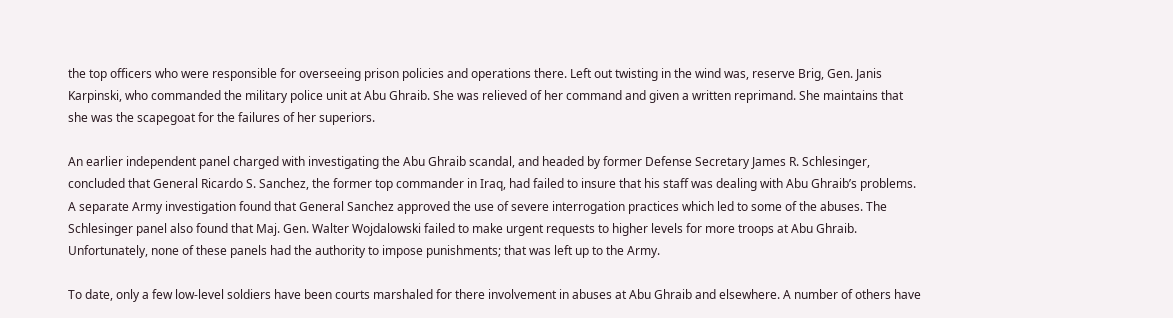the top officers who were responsible for overseeing prison policies and operations there. Left out twisting in the wind was, reserve Brig, Gen. Janis Karpinski, who commanded the military police unit at Abu Ghraib. She was relieved of her command and given a written reprimand. She maintains that she was the scapegoat for the failures of her superiors.

An earlier independent panel charged with investigating the Abu Ghraib scandal, and headed by former Defense Secretary James R. Schlesinger, concluded that General Ricardo S. Sanchez, the former top commander in Iraq, had failed to insure that his staff was dealing with Abu Ghraib’s problems. A separate Army investigation found that General Sanchez approved the use of severe interrogation practices which led to some of the abuses. The Schlesinger panel also found that Maj. Gen. Walter Wojdalowski failed to make urgent requests to higher levels for more troops at Abu Ghraib. Unfortunately, none of these panels had the authority to impose punishments; that was left up to the Army.

To date, only a few low-level soldiers have been courts marshaled for there involvement in abuses at Abu Ghraib and elsewhere. A number of others have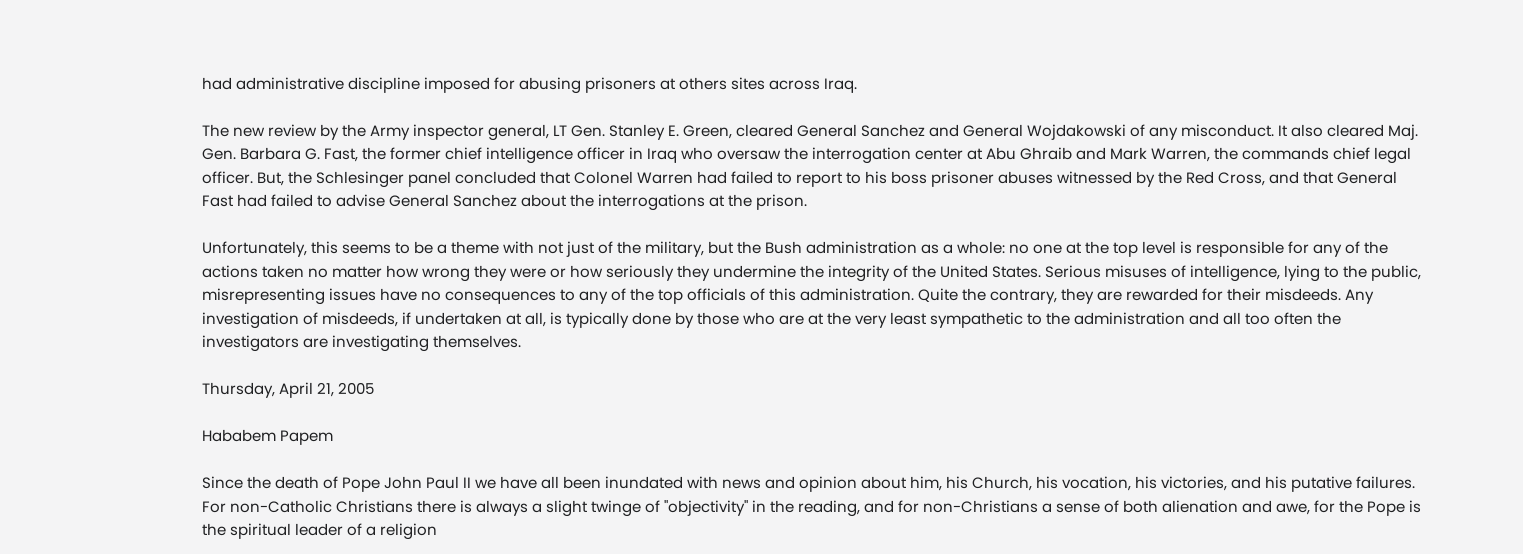had administrative discipline imposed for abusing prisoners at others sites across Iraq.

The new review by the Army inspector general, LT Gen. Stanley E. Green, cleared General Sanchez and General Wojdakowski of any misconduct. It also cleared Maj. Gen. Barbara G. Fast, the former chief intelligence officer in Iraq who oversaw the interrogation center at Abu Ghraib and Mark Warren, the commands chief legal officer. But, the Schlesinger panel concluded that Colonel Warren had failed to report to his boss prisoner abuses witnessed by the Red Cross, and that General Fast had failed to advise General Sanchez about the interrogations at the prison.

Unfortunately, this seems to be a theme with not just of the military, but the Bush administration as a whole: no one at the top level is responsible for any of the actions taken no matter how wrong they were or how seriously they undermine the integrity of the United States. Serious misuses of intelligence, lying to the public, misrepresenting issues have no consequences to any of the top officials of this administration. Quite the contrary, they are rewarded for their misdeeds. Any investigation of misdeeds, if undertaken at all, is typically done by those who are at the very least sympathetic to the administration and all too often the investigators are investigating themselves.

Thursday, April 21, 2005

Hababem Papem

Since the death of Pope John Paul II we have all been inundated with news and opinion about him, his Church, his vocation, his victories, and his putative failures. For non-Catholic Christians there is always a slight twinge of "objectivity" in the reading, and for non-Christians a sense of both alienation and awe, for the Pope is the spiritual leader of a religion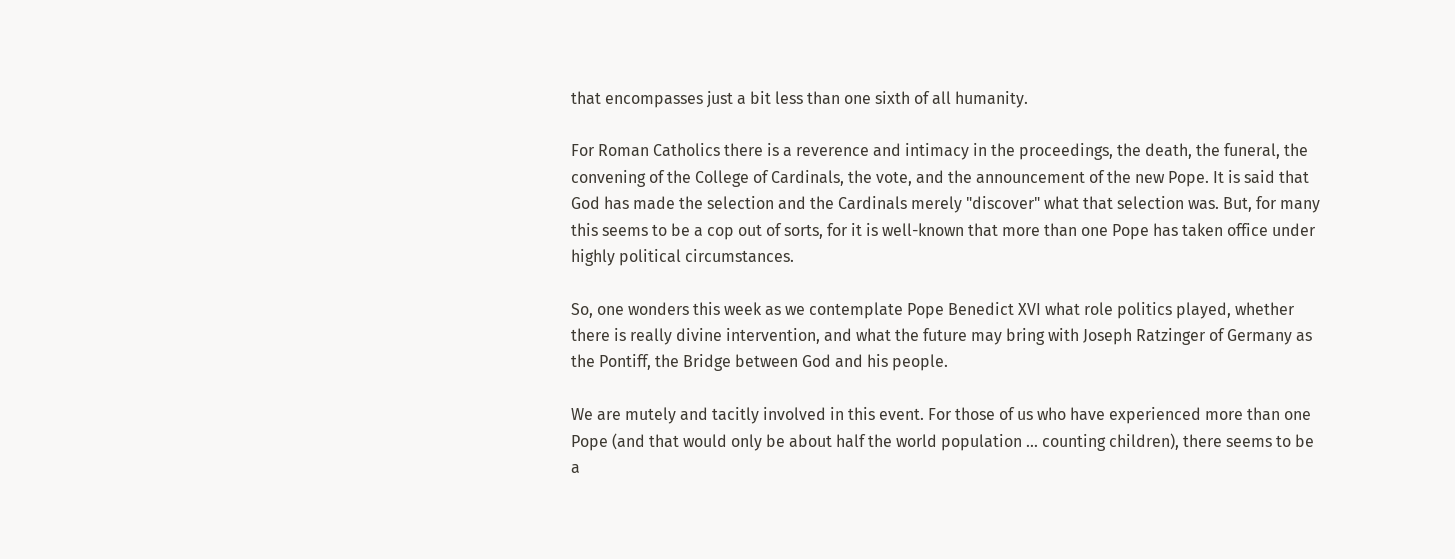that encompasses just a bit less than one sixth of all humanity.

For Roman Catholics there is a reverence and intimacy in the proceedings, the death, the funeral, the convening of the College of Cardinals, the vote, and the announcement of the new Pope. It is said that God has made the selection and the Cardinals merely "discover" what that selection was. But, for many this seems to be a cop out of sorts, for it is well-known that more than one Pope has taken office under highly political circumstances.

So, one wonders this week as we contemplate Pope Benedict XVI what role politics played, whether there is really divine intervention, and what the future may bring with Joseph Ratzinger of Germany as the Pontiff, the Bridge between God and his people.

We are mutely and tacitly involved in this event. For those of us who have experienced more than one Pope (and that would only be about half the world population ... counting children), there seems to be a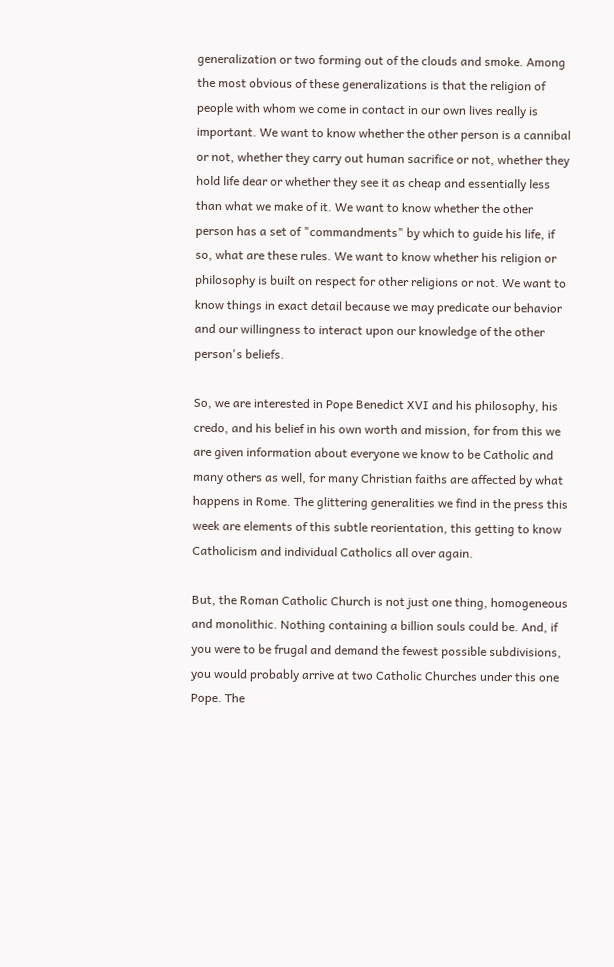generalization or two forming out of the clouds and smoke. Among the most obvious of these generalizations is that the religion of people with whom we come in contact in our own lives really is important. We want to know whether the other person is a cannibal or not, whether they carry out human sacrifice or not, whether they hold life dear or whether they see it as cheap and essentially less than what we make of it. We want to know whether the other person has a set of "commandments" by which to guide his life, if so, what are these rules. We want to know whether his religion or philosophy is built on respect for other religions or not. We want to know things in exact detail because we may predicate our behavior and our willingness to interact upon our knowledge of the other person's beliefs.

So, we are interested in Pope Benedict XVI and his philosophy, his credo, and his belief in his own worth and mission, for from this we are given information about everyone we know to be Catholic and many others as well, for many Christian faiths are affected by what happens in Rome. The glittering generalities we find in the press this week are elements of this subtle reorientation, this getting to know Catholicism and individual Catholics all over again.

But, the Roman Catholic Church is not just one thing, homogeneous and monolithic. Nothing containing a billion souls could be. And, if you were to be frugal and demand the fewest possible subdivisions, you would probably arrive at two Catholic Churches under this one Pope. The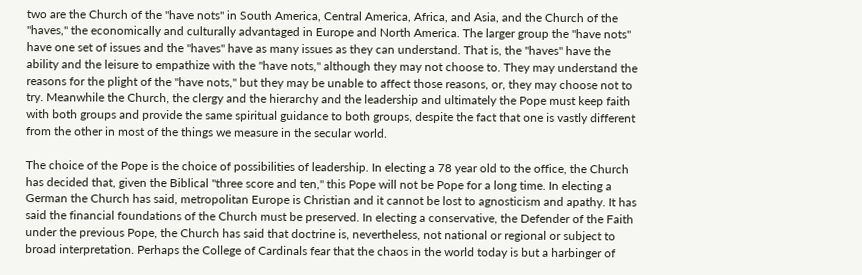two are the Church of the "have nots" in South America, Central America, Africa, and Asia, and the Church of the "haves," the economically and culturally advantaged in Europe and North America. The larger group the "have nots" have one set of issues and the "haves" have as many issues as they can understand. That is, the "haves" have the ability and the leisure to empathize with the "have nots," although they may not choose to. They may understand the reasons for the plight of the "have nots," but they may be unable to affect those reasons, or, they may choose not to try. Meanwhile the Church, the clergy and the hierarchy and the leadership and ultimately the Pope must keep faith with both groups and provide the same spiritual guidance to both groups, despite the fact that one is vastly different from the other in most of the things we measure in the secular world.

The choice of the Pope is the choice of possibilities of leadership. In electing a 78 year old to the office, the Church has decided that, given the Biblical "three score and ten," this Pope will not be Pope for a long time. In electing a German the Church has said, metropolitan Europe is Christian and it cannot be lost to agnosticism and apathy. It has said the financial foundations of the Church must be preserved. In electing a conservative, the Defender of the Faith under the previous Pope, the Church has said that doctrine is, nevertheless, not national or regional or subject to broad interpretation. Perhaps the College of Cardinals fear that the chaos in the world today is but a harbinger of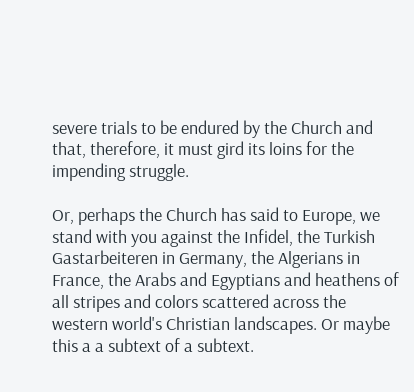severe trials to be endured by the Church and that, therefore, it must gird its loins for the impending struggle.

Or, perhaps the Church has said to Europe, we stand with you against the Infidel, the Turkish Gastarbeiteren in Germany, the Algerians in France, the Arabs and Egyptians and heathens of all stripes and colors scattered across the western world's Christian landscapes. Or maybe this a a subtext of a subtext.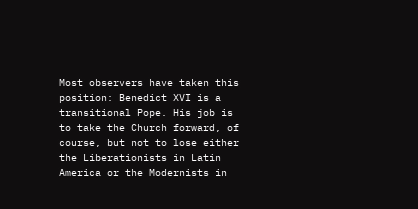Most observers have taken this position: Benedict XVI is a transitional Pope. His job is to take the Church forward, of course, but not to lose either the Liberationists in Latin America or the Modernists in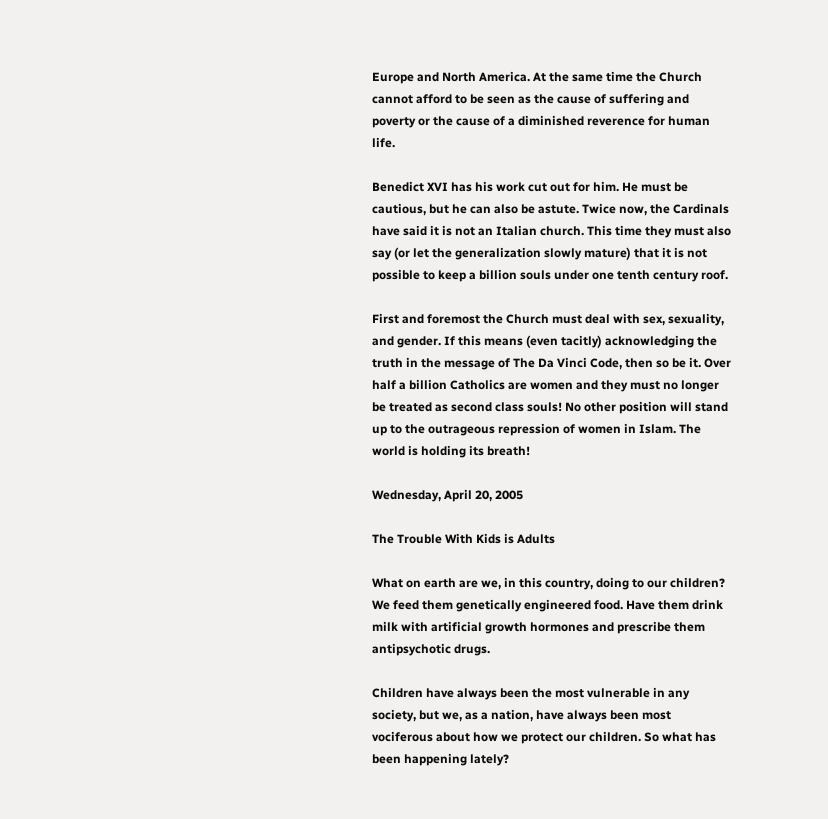Europe and North America. At the same time the Church cannot afford to be seen as the cause of suffering and poverty or the cause of a diminished reverence for human life.

Benedict XVI has his work cut out for him. He must be cautious, but he can also be astute. Twice now, the Cardinals have said it is not an Italian church. This time they must also say (or let the generalization slowly mature) that it is not possible to keep a billion souls under one tenth century roof.

First and foremost the Church must deal with sex, sexuality, and gender. If this means (even tacitly) acknowledging the truth in the message of The Da Vinci Code, then so be it. Over half a billion Catholics are women and they must no longer be treated as second class souls! No other position will stand up to the outrageous repression of women in Islam. The world is holding its breath!

Wednesday, April 20, 2005

The Trouble With Kids is Adults

What on earth are we, in this country, doing to our children?
We feed them genetically engineered food. Have them drink milk with artificial growth hormones and prescribe them antipsychotic drugs.

Children have always been the most vulnerable in any society, but we, as a nation, have always been most vociferous about how we protect our children. So what has been happening lately?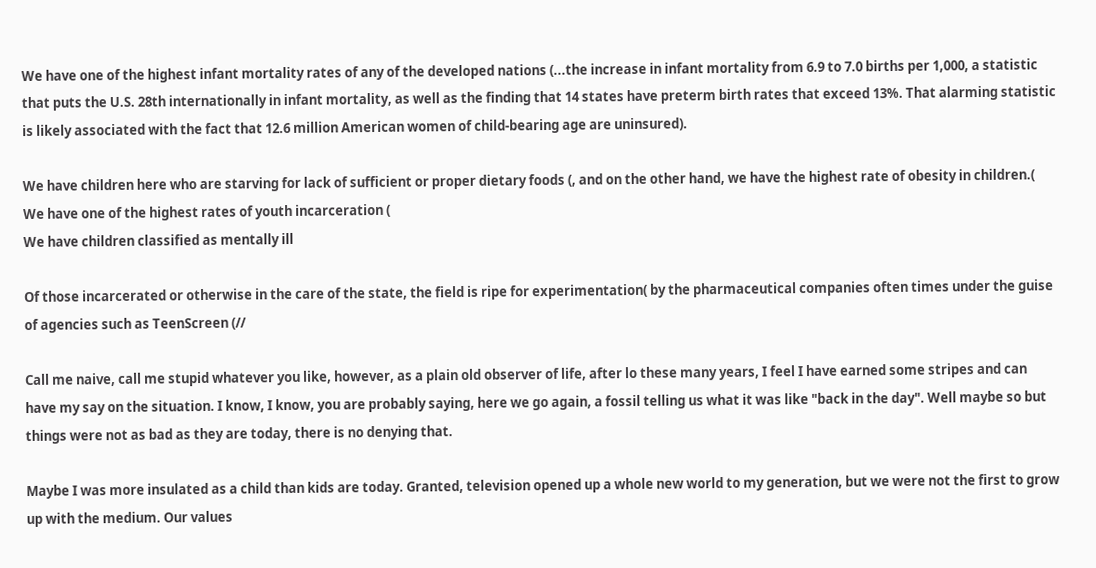We have one of the highest infant mortality rates of any of the developed nations (...the increase in infant mortality from 6.9 to 7.0 births per 1,000, a statistic that puts the U.S. 28th internationally in infant mortality, as well as the finding that 14 states have preterm birth rates that exceed 13%. That alarming statistic is likely associated with the fact that 12.6 million American women of child-bearing age are uninsured).

We have children here who are starving for lack of sufficient or proper dietary foods (, and on the other hand, we have the highest rate of obesity in children.(
We have one of the highest rates of youth incarceration (
We have children classified as mentally ill

Of those incarcerated or otherwise in the care of the state, the field is ripe for experimentation( by the pharmaceutical companies often times under the guise of agencies such as TeenScreen (//

Call me naive, call me stupid whatever you like, however, as a plain old observer of life, after lo these many years, I feel I have earned some stripes and can have my say on the situation. I know, I know, you are probably saying, here we go again, a fossil telling us what it was like "back in the day". Well maybe so but things were not as bad as they are today, there is no denying that.

Maybe I was more insulated as a child than kids are today. Granted, television opened up a whole new world to my generation, but we were not the first to grow up with the medium. Our values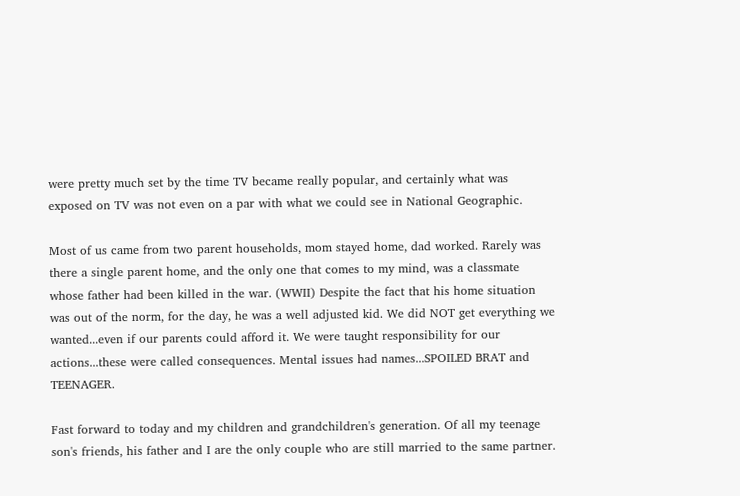were pretty much set by the time TV became really popular, and certainly what was exposed on TV was not even on a par with what we could see in National Geographic.

Most of us came from two parent households, mom stayed home, dad worked. Rarely was there a single parent home, and the only one that comes to my mind, was a classmate whose father had been killed in the war. (WWII) Despite the fact that his home situation was out of the norm, for the day, he was a well adjusted kid. We did NOT get everything we wanted...even if our parents could afford it. We were taught responsibility for our actions...these were called consequences. Mental issues had names...SPOILED BRAT and TEENAGER.

Fast forward to today and my children and grandchildren's generation. Of all my teenage son's friends, his father and I are the only couple who are still married to the same partner.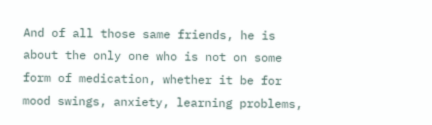And of all those same friends, he is about the only one who is not on some form of medication, whether it be for mood swings, anxiety, learning problems,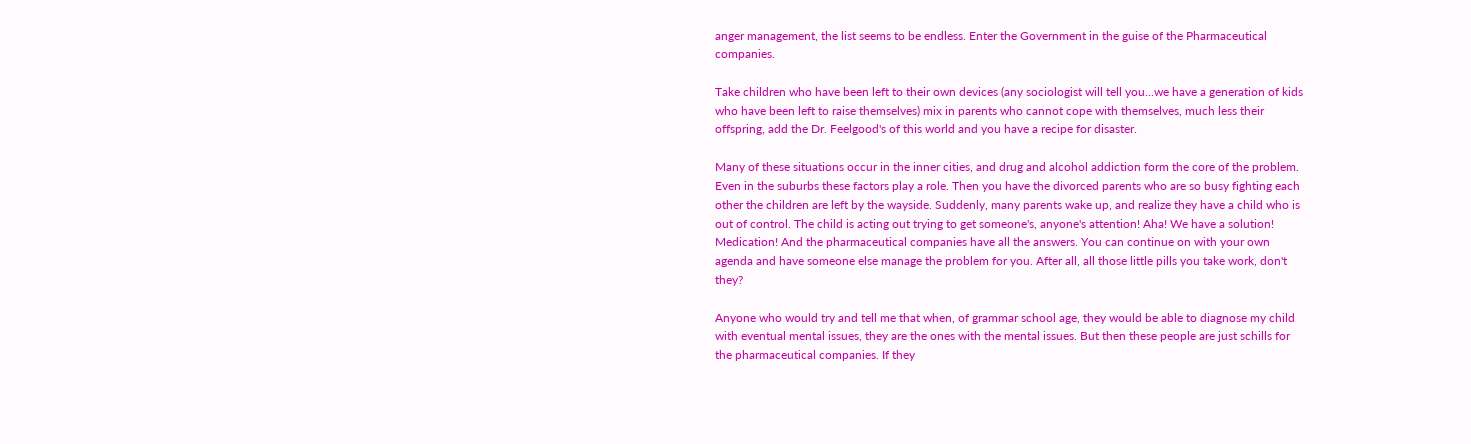anger management, the list seems to be endless. Enter the Government in the guise of the Pharmaceutical companies.

Take children who have been left to their own devices (any sociologist will tell you...we have a generation of kids who have been left to raise themselves) mix in parents who cannot cope with themselves, much less their offspring, add the Dr. Feelgood's of this world and you have a recipe for disaster.

Many of these situations occur in the inner cities, and drug and alcohol addiction form the core of the problem. Even in the suburbs these factors play a role. Then you have the divorced parents who are so busy fighting each other the children are left by the wayside. Suddenly, many parents wake up, and realize they have a child who is out of control. The child is acting out trying to get someone's, anyone's attention! Aha! We have a solution! Medication! And the pharmaceutical companies have all the answers. You can continue on with your own agenda and have someone else manage the problem for you. After all, all those little pills you take work, don't they?

Anyone who would try and tell me that when, of grammar school age, they would be able to diagnose my child with eventual mental issues, they are the ones with the mental issues. But then these people are just schills for the pharmaceutical companies. If they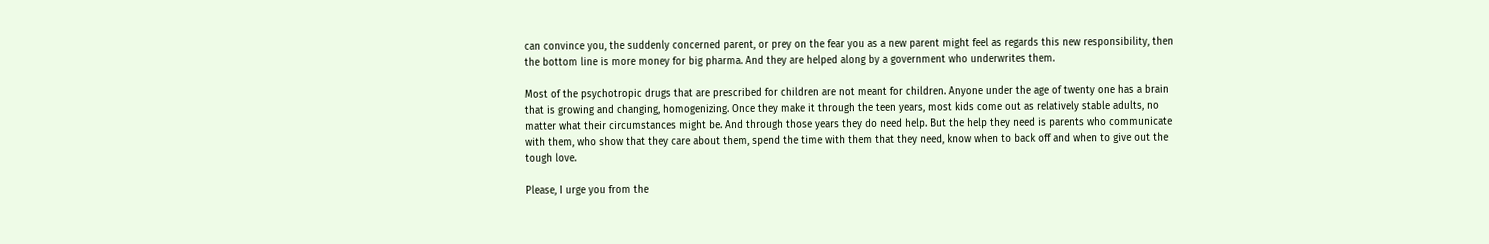can convince you, the suddenly concerned parent, or prey on the fear you as a new parent might feel as regards this new responsibility, then the bottom line is more money for big pharma. And they are helped along by a government who underwrites them.

Most of the psychotropic drugs that are prescribed for children are not meant for children. Anyone under the age of twenty one has a brain that is growing and changing, homogenizing. Once they make it through the teen years, most kids come out as relatively stable adults, no matter what their circumstances might be. And through those years they do need help. But the help they need is parents who communicate with them, who show that they care about them, spend the time with them that they need, know when to back off and when to give out the tough love.

Please, I urge you from the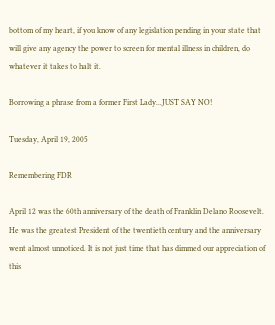bottom of my heart, if you know of any legislation pending in your state that will give any agency the power to screen for mental illness in children, do whatever it takes to halt it.

Borrowing a phrase from a former First Lady...JUST SAY NO!

Tuesday, April 19, 2005

Remembering FDR

April 12 was the 60th anniversary of the death of Franklin Delano Roosevelt. He was the greatest President of the twentieth century and the anniversary went almost unnoticed. It is not just time that has dimmed our appreciation of this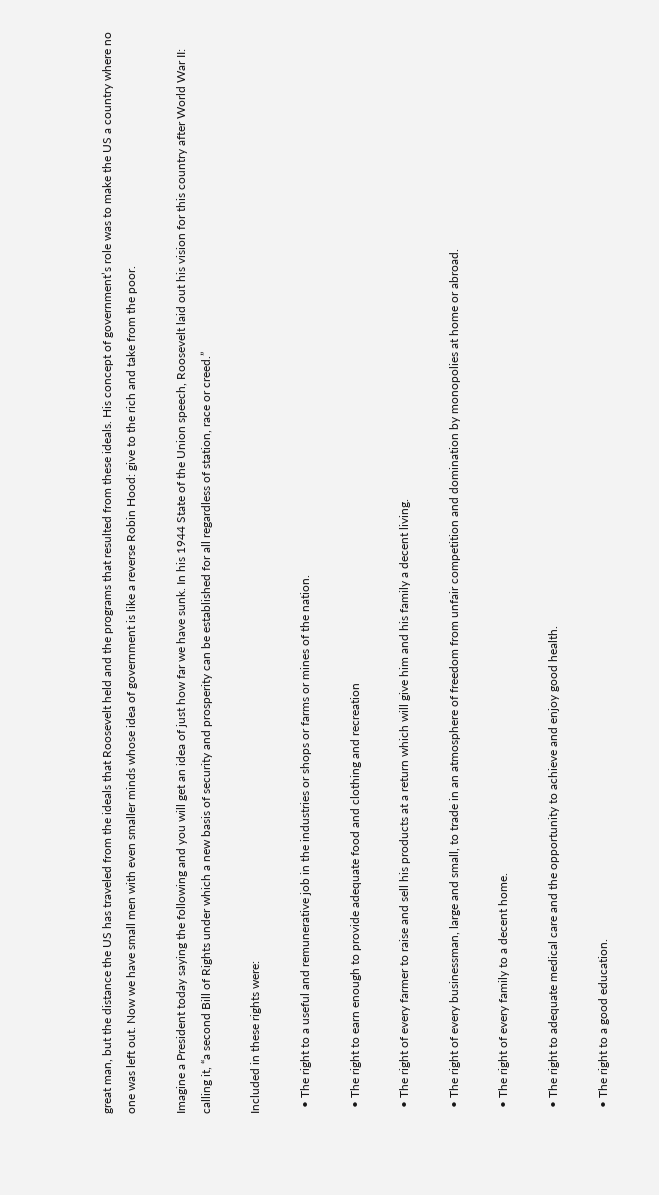great man, but the distance the US has traveled from the ideals that Roosevelt held and the programs that resulted from these ideals. His concept of government’s role was to make the US a country where no one was left out. Now we have small men with even smaller minds whose idea of government is like a reverse Robin Hood: give to the rich and take from the poor.

Imagine a President today saying the following and you will get an idea of just how far we have sunk. In his 1944 State of the Union speech, Roosevelt laid out his vision for this country after World War II: calling it, “a second Bill of Rights under which a new basis of security and prosperity can be established for all regardless of station, race or creed.”

Included in these rights were:

  • The right to a useful and remunerative job in the industries or shops or farms or mines of the nation.

  • The right to earn enough to provide adequate food and clothing and recreation

  • The right of every farmer to raise and sell his products at a return which will give him and his family a decent living.

  • The right of every businessman, large and small, to trade in an atmosphere of freedom from unfair competition and domination by monopolies at home or abroad.

  • The right of every family to a decent home.

  • The right to adequate medical care and the opportunity to achieve and enjoy good health.

  • The right to a good education.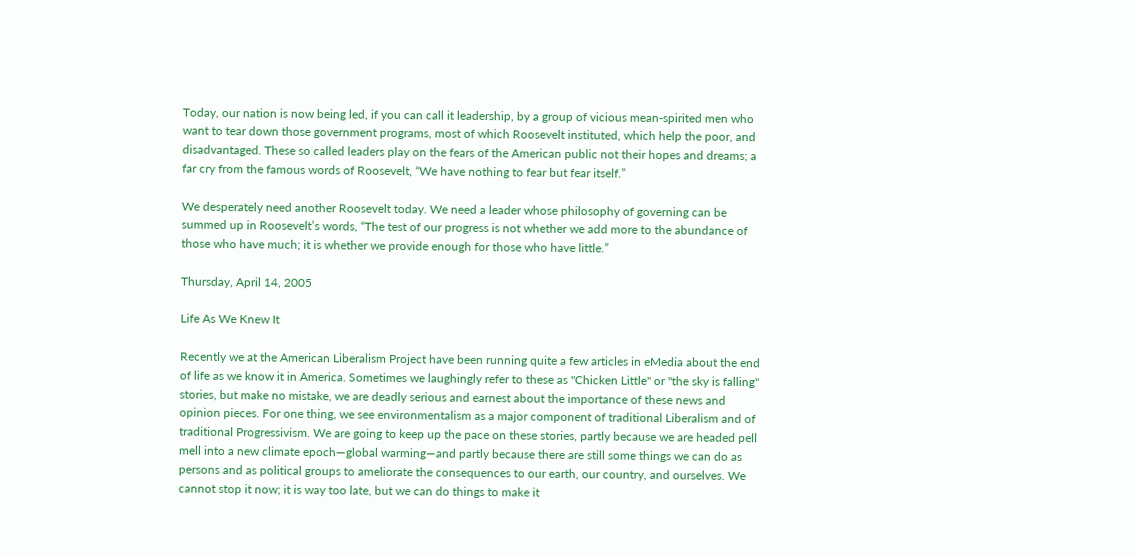Today, our nation is now being led, if you can call it leadership, by a group of vicious mean-spirited men who want to tear down those government programs, most of which Roosevelt instituted, which help the poor, and disadvantaged. These so called leaders play on the fears of the American public not their hopes and dreams; a far cry from the famous words of Roosevelt, “We have nothing to fear but fear itself.”

We desperately need another Roosevelt today. We need a leader whose philosophy of governing can be summed up in Roosevelt’s words, “The test of our progress is not whether we add more to the abundance of those who have much; it is whether we provide enough for those who have little.”

Thursday, April 14, 2005

Life As We Knew It

Recently we at the American Liberalism Project have been running quite a few articles in eMedia about the end of life as we know it in America. Sometimes we laughingly refer to these as "Chicken Little" or "the sky is falling" stories, but make no mistake, we are deadly serious and earnest about the importance of these news and opinion pieces. For one thing, we see environmentalism as a major component of traditional Liberalism and of traditional Progressivism. We are going to keep up the pace on these stories, partly because we are headed pell mell into a new climate epoch—global warming—and partly because there are still some things we can do as persons and as political groups to ameliorate the consequences to our earth, our country, and ourselves. We cannot stop it now; it is way too late, but we can do things to make it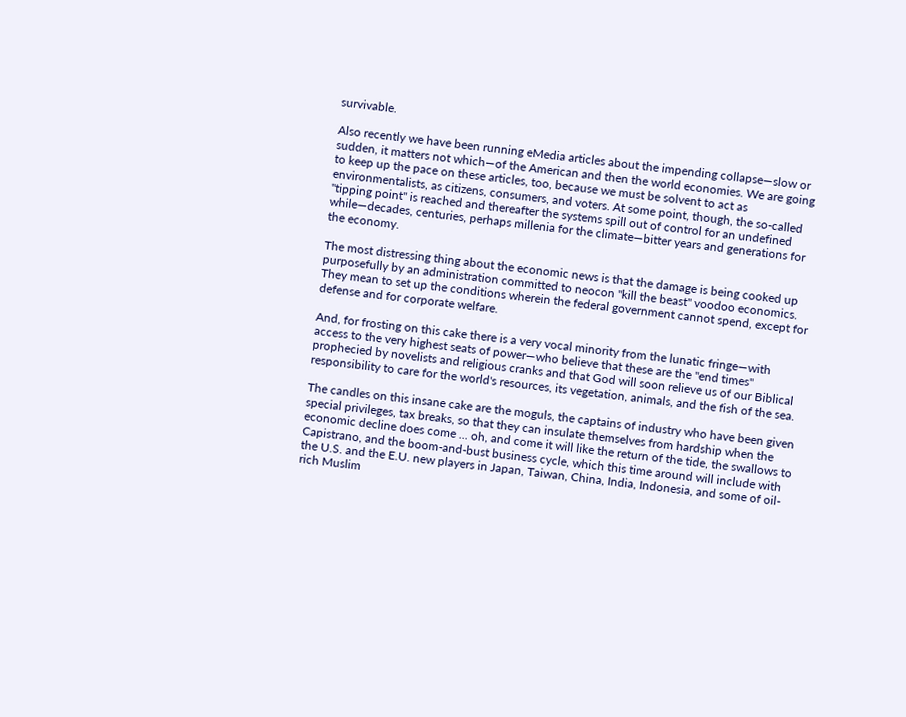survivable.

Also recently we have been running eMedia articles about the impending collapse—slow or sudden, it matters not which—of the American and then the world economies. We are going to keep up the pace on these articles, too, because we must be solvent to act as environmentalists, as citizens, consumers, and voters. At some point, though, the so-called "tipping point" is reached and thereafter the systems spill out of control for an undefined while—decades, centuries, perhaps millenia for the climate—bitter years and generations for the economy.

The most distressing thing about the economic news is that the damage is being cooked up purposefully by an administration committed to neocon "kill the beast" voodoo economics. They mean to set up the conditions wherein the federal government cannot spend, except for defense and for corporate welfare.

And, for frosting on this cake there is a very vocal minority from the lunatic fringe—with access to the very highest seats of power—who believe that these are the "end times" prophecied by novelists and religious cranks and that God will soon relieve us of our Biblical responsibility to care for the world's resources, its vegetation, animals, and the fish of the sea.

The candles on this insane cake are the moguls, the captains of industry who have been given special privileges, tax breaks, so that they can insulate themselves from hardship when the economic decline does come ... oh, and come it will like the return of the tide, the swallows to Capistrano, and the boom-and-bust business cycle, which this time around will include with the U.S. and the E.U. new players in Japan, Taiwan, China, India, Indonesia, and some of oil-rich Muslim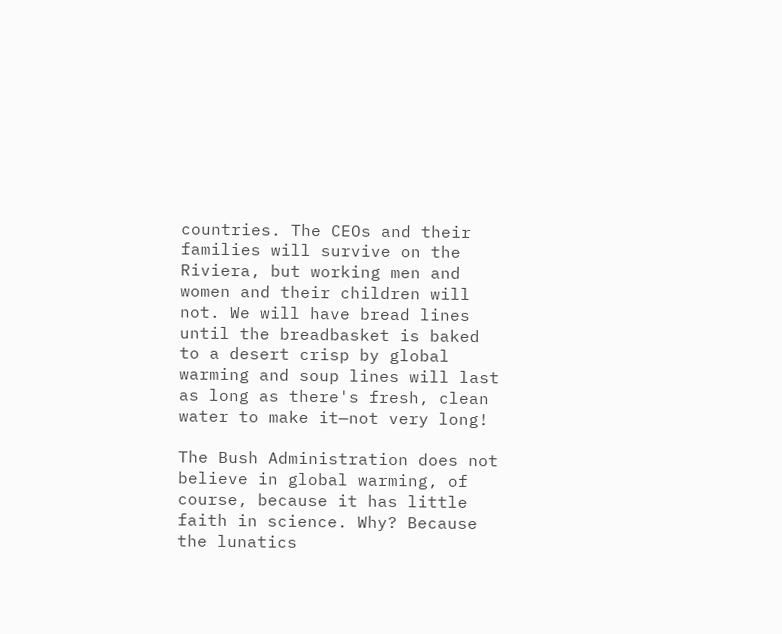countries. The CEOs and their families will survive on the Riviera, but working men and women and their children will not. We will have bread lines until the breadbasket is baked to a desert crisp by global warming and soup lines will last as long as there's fresh, clean water to make it—not very long!

The Bush Administration does not believe in global warming, of course, because it has little faith in science. Why? Because the lunatics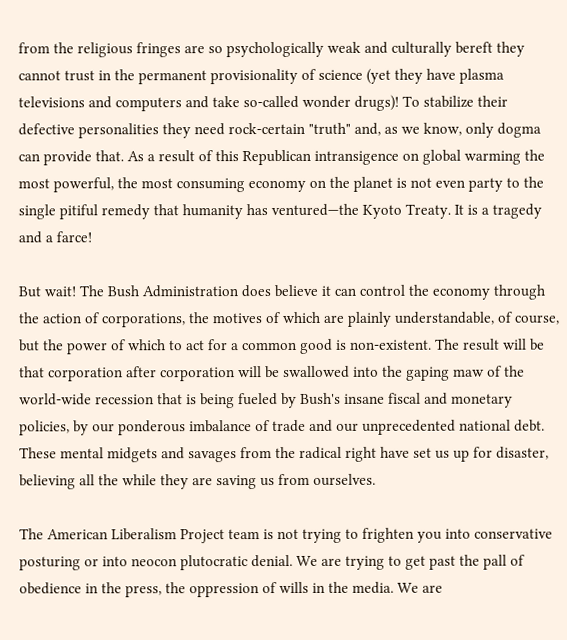from the religious fringes are so psychologically weak and culturally bereft they cannot trust in the permanent provisionality of science (yet they have plasma televisions and computers and take so-called wonder drugs)! To stabilize their defective personalities they need rock-certain "truth" and, as we know, only dogma can provide that. As a result of this Republican intransigence on global warming the most powerful, the most consuming economy on the planet is not even party to the single pitiful remedy that humanity has ventured—the Kyoto Treaty. It is a tragedy and a farce!

But wait! The Bush Administration does believe it can control the economy through the action of corporations, the motives of which are plainly understandable, of course, but the power of which to act for a common good is non-existent. The result will be that corporation after corporation will be swallowed into the gaping maw of the world-wide recession that is being fueled by Bush's insane fiscal and monetary policies, by our ponderous imbalance of trade and our unprecedented national debt. These mental midgets and savages from the radical right have set us up for disaster, believing all the while they are saving us from ourselves.

The American Liberalism Project team is not trying to frighten you into conservative posturing or into neocon plutocratic denial. We are trying to get past the pall of obedience in the press, the oppression of wills in the media. We are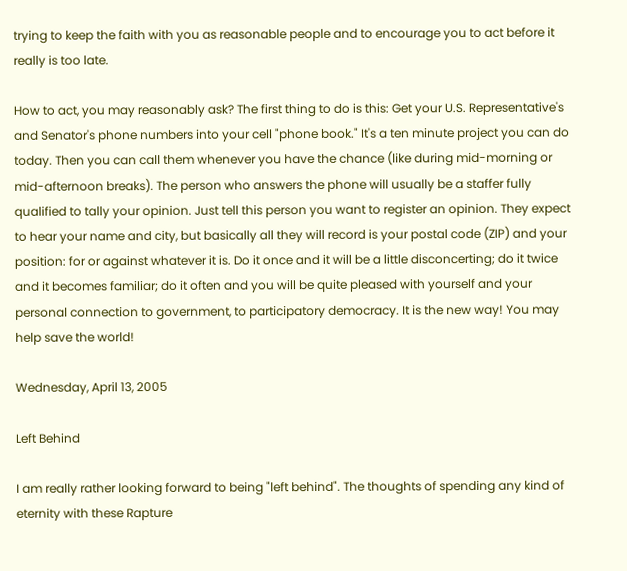trying to keep the faith with you as reasonable people and to encourage you to act before it really is too late.

How to act, you may reasonably ask? The first thing to do is this: Get your U.S. Representative's and Senator's phone numbers into your cell "phone book." It's a ten minute project you can do today. Then you can call them whenever you have the chance (like during mid-morning or mid-afternoon breaks). The person who answers the phone will usually be a staffer fully qualified to tally your opinion. Just tell this person you want to register an opinion. They expect to hear your name and city, but basically all they will record is your postal code (ZIP) and your position: for or against whatever it is. Do it once and it will be a little disconcerting; do it twice and it becomes familiar; do it often and you will be quite pleased with yourself and your personal connection to government, to participatory democracy. It is the new way! You may help save the world!

Wednesday, April 13, 2005

Left Behind

I am really rather looking forward to being "left behind". The thoughts of spending any kind of eternity with these Rapture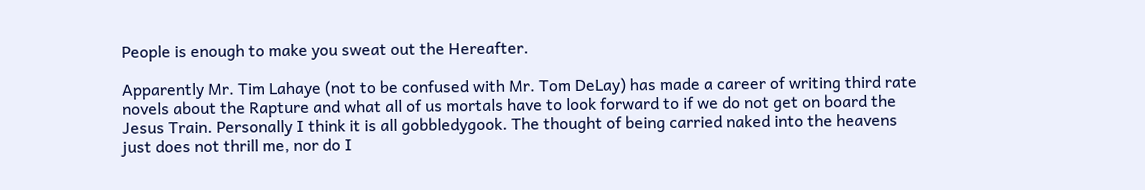People is enough to make you sweat out the Hereafter.

Apparently Mr. Tim Lahaye (not to be confused with Mr. Tom DeLay) has made a career of writing third rate novels about the Rapture and what all of us mortals have to look forward to if we do not get on board the Jesus Train. Personally I think it is all gobbledygook. The thought of being carried naked into the heavens just does not thrill me, nor do I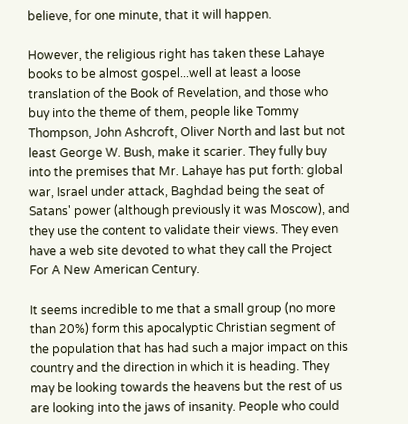believe, for one minute, that it will happen.

However, the religious right has taken these Lahaye books to be almost gospel...well at least a loose translation of the Book of Revelation, and those who buy into the theme of them, people like Tommy Thompson, John Ashcroft, Oliver North and last but not least George W. Bush, make it scarier. They fully buy into the premises that Mr. Lahaye has put forth: global war, Israel under attack, Baghdad being the seat of Satans' power (although previously it was Moscow), and they use the content to validate their views. They even have a web site devoted to what they call the Project For A New American Century.

It seems incredible to me that a small group (no more than 20%) form this apocalyptic Christian segment of the population that has had such a major impact on this country and the direction in which it is heading. They may be looking towards the heavens but the rest of us are looking into the jaws of insanity. People who could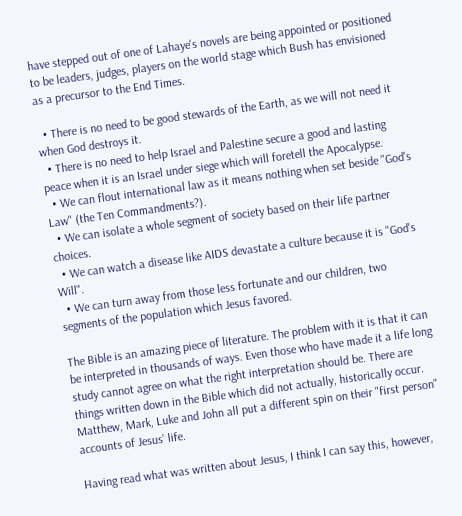have stepped out of one of Lahaye's novels are being appointed or positioned to be leaders, judges, players on the world stage which Bush has envisioned as a precursor to the End Times.

  • There is no need to be good stewards of the Earth, as we will not need it when God destroys it.
  • There is no need to help Israel and Palestine secure a good and lasting peace when it is an Israel under siege which will foretell the Apocalypse.
  • We can flout international law as it means nothing when set beside "God's Law" (the Ten Commandments?).
  • We can isolate a whole segment of society based on their life partner choices.
  • We can watch a disease like AIDS devastate a culture because it is "God's Will".
  • We can turn away from those less fortunate and our children, two segments of the population which Jesus favored.

The Bible is an amazing piece of literature. The problem with it is that it can be interpreted in thousands of ways. Even those who have made it a life long study cannot agree on what the right interpretation should be. There are things written down in the Bible which did not actually, historically occur. Matthew, Mark, Luke and John all put a different spin on their "first person" accounts of Jesus' life.

Having read what was written about Jesus, I think I can say this, however,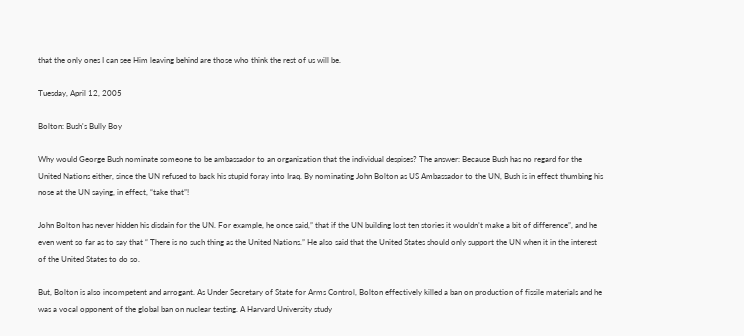that the only ones I can see Him leaving behind are those who think the rest of us will be.

Tuesday, April 12, 2005

Bolton: Bush's Bully Boy

Why would George Bush nominate someone to be ambassador to an organization that the individual despises? The answer: Because Bush has no regard for the United Nations either, since the UN refused to back his stupid foray into Iraq. By nominating John Bolton as US Ambassador to the UN, Bush is in effect thumbing his nose at the UN saying, in effect, “take that”!

John Bolton has never hidden his disdain for the UN. For example, he once said,” that if the UN building lost ten stories it wouldn’t make a bit of difference”, and he even went so far as to say that “ There is no such thing as the United Nations.” He also said that the United States should only support the UN when it in the interest of the United States to do so.

But, Bolton is also incompetent and arrogant. As Under Secretary of State for Arms Control, Bolton effectively killed a ban on production of fissile materials and he was a vocal opponent of the global ban on nuclear testing. A Harvard University study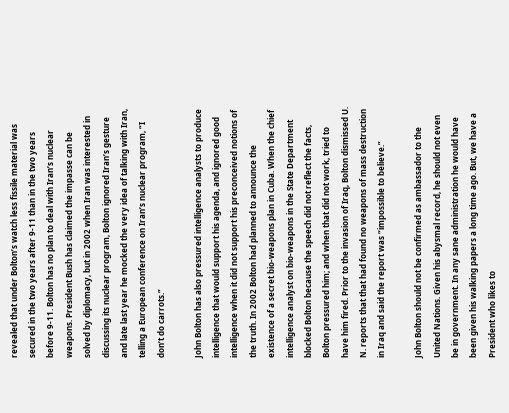revealed that under Bolton’s watch less fissile material was secured in the two years after 9-11 than in the two years before 9-11. Bolton has no plan to deal with Iran’s nuclear weapons. President Bush has claimed the impasse can be solved by diplomacy, but in 2002 when Iran was interested in discussing its nuclear program, Bolton ignored Iran’s gesture and late last year he mocked the very idea of talking with Iran, telling a European conference on Iran’s nuclear program, “I don’t do carrots.”

John Bolton has also pressured intelligence analysts to produce intelligence that would support his agenda, and ignored good intelligence when it did not support his preconceived notions of the truth. In 2002 Bolton had planned to announce the existence of a secret bio-weapons plan in Cuba. When the chief intelligence analyst on bio-weapons in the State Department blocked Bolton because the speech did not reflect the facts, Bolton pressured him; and when that did not work, tried to have him fired. Prior to the invasion of Iraq, Bolton dismissed U. N. reports that that had found no weapons of mass destruction in Iraq and said the report was “impossible to believe.”

John Bolton should not be confirmed as ambassador to the United Nations. Given his abysmal record, he should not even be in government. In any sane administration he would have been given his walking papers a long time ago. But, we have a President who likes to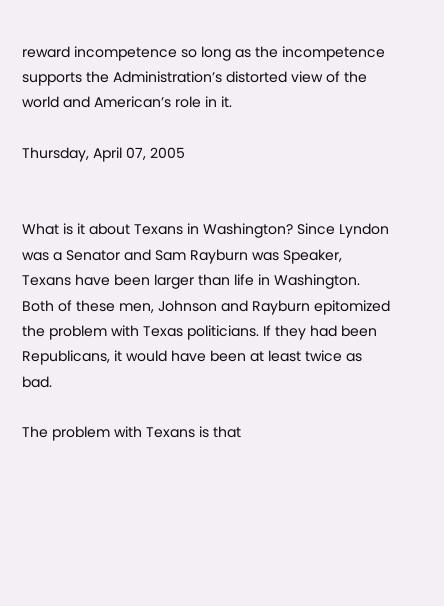reward incompetence so long as the incompetence supports the Administration’s distorted view of the world and American’s role in it.

Thursday, April 07, 2005


What is it about Texans in Washington? Since Lyndon was a Senator and Sam Rayburn was Speaker, Texans have been larger than life in Washington. Both of these men, Johnson and Rayburn epitomized the problem with Texas politicians. If they had been Republicans, it would have been at least twice as bad.

The problem with Texans is that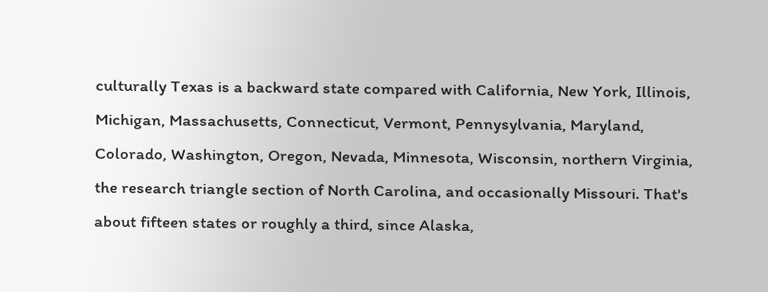culturally Texas is a backward state compared with California, New York, Illinois, Michigan, Massachusetts, Connecticut, Vermont, Pennysylvania, Maryland, Colorado, Washington, Oregon, Nevada, Minnesota, Wisconsin, northern Virginia, the research triangle section of North Carolina, and occasionally Missouri. That's about fifteen states or roughly a third, since Alaska,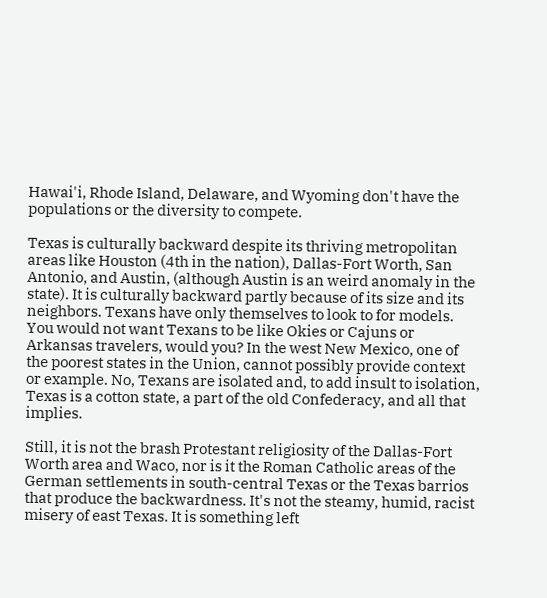Hawai'i, Rhode Island, Delaware, and Wyoming don't have the populations or the diversity to compete.

Texas is culturally backward despite its thriving metropolitan areas like Houston (4th in the nation), Dallas-Fort Worth, San Antonio, and Austin, (although Austin is an weird anomaly in the state). It is culturally backward partly because of its size and its neighbors. Texans have only themselves to look to for models. You would not want Texans to be like Okies or Cajuns or Arkansas travelers, would you? In the west New Mexico, one of the poorest states in the Union, cannot possibly provide context or example. No, Texans are isolated and, to add insult to isolation, Texas is a cotton state, a part of the old Confederacy, and all that implies.

Still, it is not the brash Protestant religiosity of the Dallas-Fort Worth area and Waco, nor is it the Roman Catholic areas of the German settlements in south-central Texas or the Texas barrios that produce the backwardness. It's not the steamy, humid, racist misery of east Texas. It is something left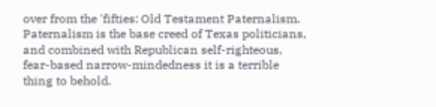over from the 'fifties: Old Testament Paternalism. Paternalism is the base creed of Texas politicians, and combined with Republican self-righteous, fear-based narrow-mindedness it is a terrible thing to behold.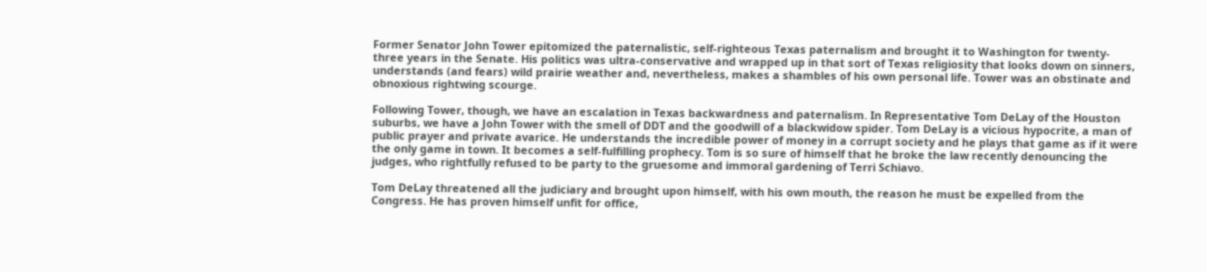Former Senator John Tower epitomized the paternalistic, self-righteous Texas paternalism and brought it to Washington for twenty-three years in the Senate. His politics was ultra-conservative and wrapped up in that sort of Texas religiosity that looks down on sinners, understands (and fears) wild prairie weather and, nevertheless, makes a shambles of his own personal life. Tower was an obstinate and obnoxious rightwing scourge.

Following Tower, though, we have an escalation in Texas backwardness and paternalism. In Representative Tom DeLay of the Houston suburbs, we have a John Tower with the smell of DDT and the goodwill of a blackwidow spider. Tom DeLay is a vicious hypocrite, a man of public prayer and private avarice. He understands the incredible power of money in a corrupt society and he plays that game as if it were the only game in town. It becomes a self-fulfilling prophecy. Tom is so sure of himself that he broke the law recently denouncing the judges, who rightfully refused to be party to the gruesome and immoral gardening of Terri Schiavo.

Tom DeLay threatened all the judiciary and brought upon himself, with his own mouth, the reason he must be expelled from the Congress. He has proven himself unfit for office,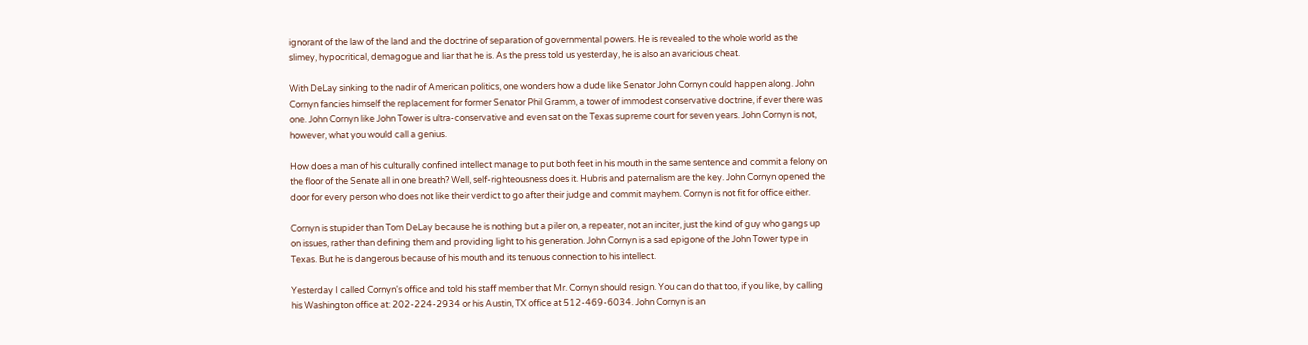ignorant of the law of the land and the doctrine of separation of governmental powers. He is revealed to the whole world as the slimey, hypocritical, demagogue and liar that he is. As the press told us yesterday, he is also an avaricious cheat.

With DeLay sinking to the nadir of American politics, one wonders how a dude like Senator John Cornyn could happen along. John Cornyn fancies himself the replacement for former Senator Phil Gramm, a tower of immodest conservative doctrine, if ever there was one. John Cornyn like John Tower is ultra-conservative and even sat on the Texas supreme court for seven years. John Cornyn is not, however, what you would call a genius.

How does a man of his culturally confined intellect manage to put both feet in his mouth in the same sentence and commit a felony on the floor of the Senate all in one breath? Well, self-righteousness does it. Hubris and paternalism are the key. John Cornyn opened the door for every person who does not like their verdict to go after their judge and commit mayhem. Cornyn is not fit for office either.

Cornyn is stupider than Tom DeLay because he is nothing but a piler on, a repeater, not an inciter, just the kind of guy who gangs up on issues, rather than defining them and providing light to his generation. John Cornyn is a sad epigone of the John Tower type in Texas. But he is dangerous because of his mouth and its tenuous connection to his intellect.

Yesterday I called Cornyn's office and told his staff member that Mr. Cornyn should resign. You can do that too, if you like, by calling his Washington office at: 202-224-2934 or his Austin, TX office at 512-469-6034. John Cornyn is an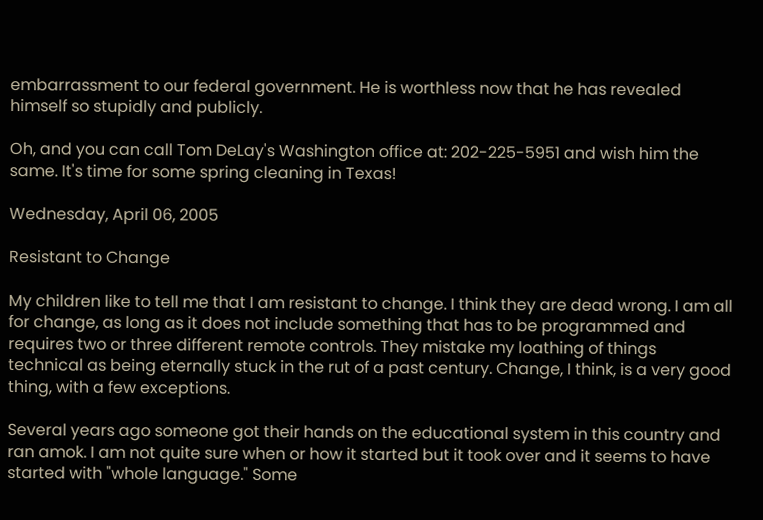embarrassment to our federal government. He is worthless now that he has revealed himself so stupidly and publicly.

Oh, and you can call Tom DeLay's Washington office at: 202-225-5951 and wish him the same. It's time for some spring cleaning in Texas!

Wednesday, April 06, 2005

Resistant to Change

My children like to tell me that I am resistant to change. I think they are dead wrong. I am all for change, as long as it does not include something that has to be programmed and requires two or three different remote controls. They mistake my loathing of things technical as being eternally stuck in the rut of a past century. Change, I think, is a very good thing, with a few exceptions.

Several years ago someone got their hands on the educational system in this country and ran amok. I am not quite sure when or how it started but it took over and it seems to have started with "whole language." Some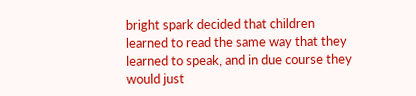bright spark decided that children learned to read the same way that they learned to speak, and in due course they would just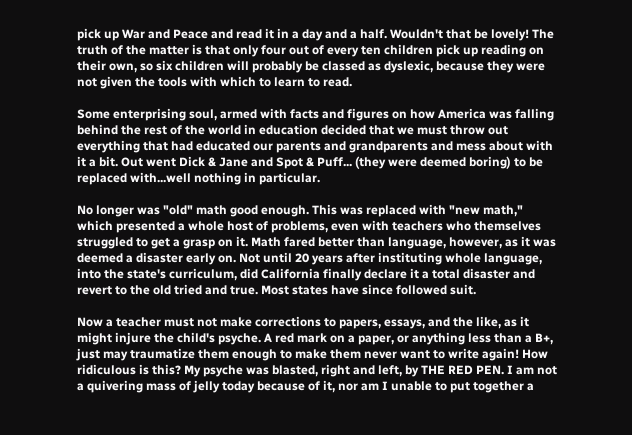pick up War and Peace and read it in a day and a half. Wouldn't that be lovely! The truth of the matter is that only four out of every ten children pick up reading on their own, so six children will probably be classed as dyslexic, because they were not given the tools with which to learn to read.

Some enterprising soul, armed with facts and figures on how America was falling behind the rest of the world in education decided that we must throw out everything that had educated our parents and grandparents and mess about with it a bit. Out went Dick & Jane and Spot & Puff... (they were deemed boring) to be replaced with...well nothing in particular.

No longer was "old" math good enough. This was replaced with "new math," which presented a whole host of problems, even with teachers who themselves struggled to get a grasp on it. Math fared better than language, however, as it was deemed a disaster early on. Not until 20 years after instituting whole language, into the state's curriculum, did California finally declare it a total disaster and revert to the old tried and true. Most states have since followed suit.

Now a teacher must not make corrections to papers, essays, and the like, as it might injure the child's psyche. A red mark on a paper, or anything less than a B+, just may traumatize them enough to make them never want to write again! How ridiculous is this? My psyche was blasted, right and left, by THE RED PEN. I am not a quivering mass of jelly today because of it, nor am I unable to put together a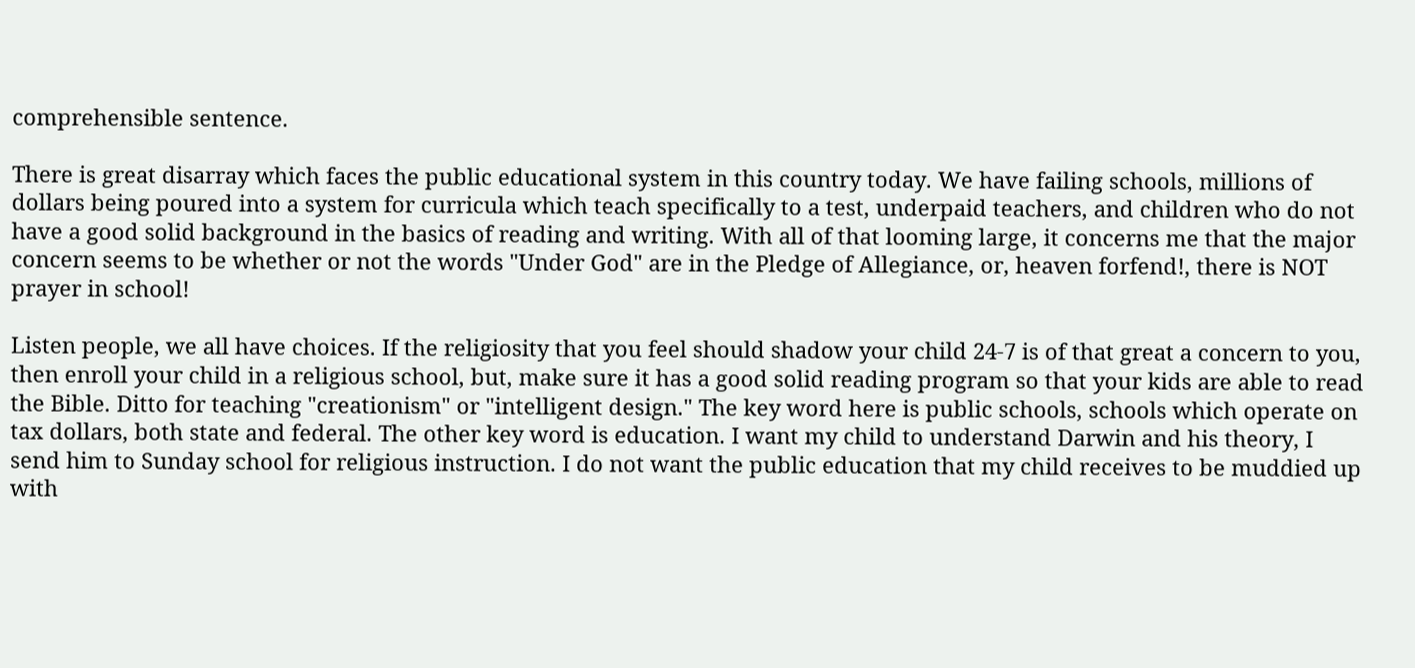comprehensible sentence.

There is great disarray which faces the public educational system in this country today. We have failing schools, millions of dollars being poured into a system for curricula which teach specifically to a test, underpaid teachers, and children who do not have a good solid background in the basics of reading and writing. With all of that looming large, it concerns me that the major concern seems to be whether or not the words "Under God" are in the Pledge of Allegiance, or, heaven forfend!, there is NOT prayer in school!

Listen people, we all have choices. If the religiosity that you feel should shadow your child 24-7 is of that great a concern to you, then enroll your child in a religious school, but, make sure it has a good solid reading program so that your kids are able to read the Bible. Ditto for teaching "creationism" or "intelligent design." The key word here is public schools, schools which operate on tax dollars, both state and federal. The other key word is education. I want my child to understand Darwin and his theory, I send him to Sunday school for religious instruction. I do not want the public education that my child receives to be muddied up with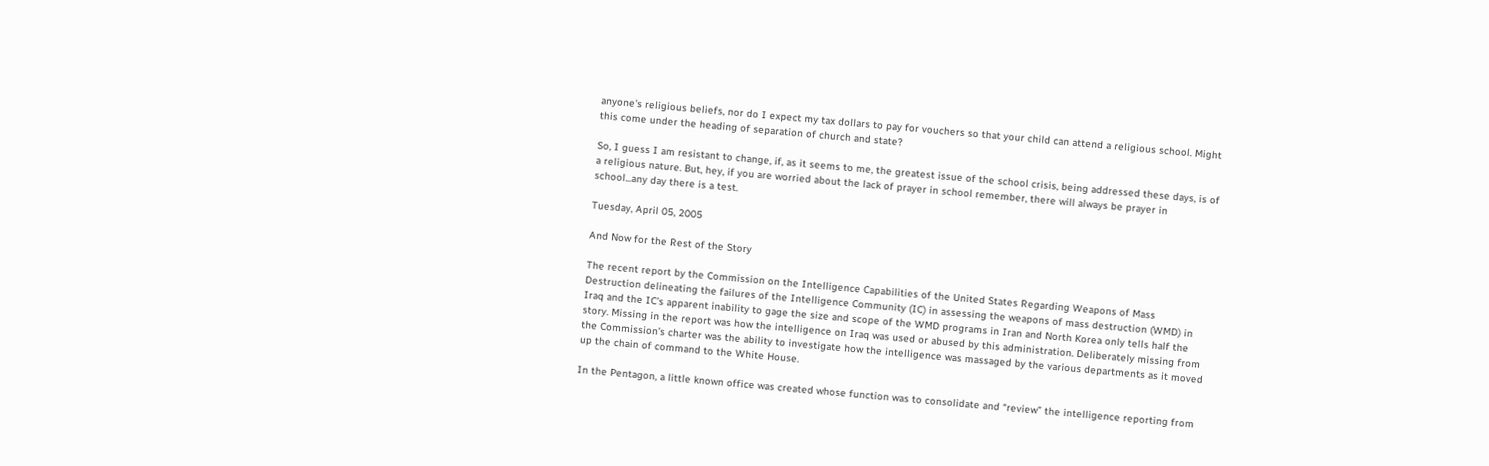anyone's religious beliefs, nor do I expect my tax dollars to pay for vouchers so that your child can attend a religious school. Might this come under the heading of separation of church and state?

So, I guess I am resistant to change, if, as it seems to me, the greatest issue of the school crisis, being addressed these days, is of a religious nature. But, hey, if you are worried about the lack of prayer in school remember, there will always be prayer in school...any day there is a test.

Tuesday, April 05, 2005

And Now for the Rest of the Story

The recent report by the Commission on the Intelligence Capabilities of the United States Regarding Weapons of Mass Destruction delineating the failures of the Intelligence Community (IC) in assessing the weapons of mass destruction (WMD) in Iraq and the IC’s apparent inability to gage the size and scope of the WMD programs in Iran and North Korea only tells half the story. Missing in the report was how the intelligence on Iraq was used or abused by this administration. Deliberately missing from the Commission’s charter was the ability to investigate how the intelligence was massaged by the various departments as it moved up the chain of command to the White House.

In the Pentagon, a little known office was created whose function was to consolidate and “review” the intelligence reporting from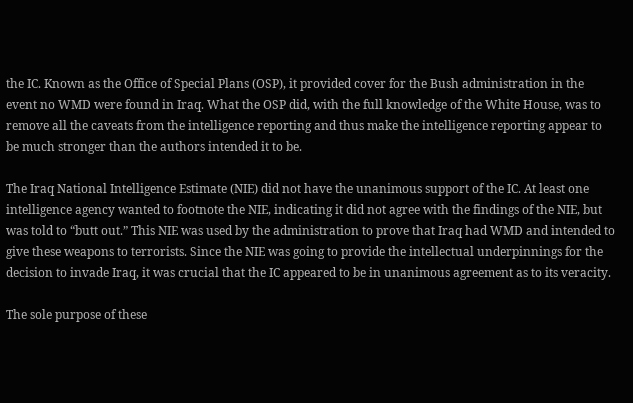the IC. Known as the Office of Special Plans (OSP), it provided cover for the Bush administration in the event no WMD were found in Iraq. What the OSP did, with the full knowledge of the White House, was to remove all the caveats from the intelligence reporting and thus make the intelligence reporting appear to be much stronger than the authors intended it to be.

The Iraq National Intelligence Estimate (NIE) did not have the unanimous support of the IC. At least one intelligence agency wanted to footnote the NIE, indicating it did not agree with the findings of the NIE, but was told to “butt out.” This NIE was used by the administration to prove that Iraq had WMD and intended to give these weapons to terrorists. Since the NIE was going to provide the intellectual underpinnings for the decision to invade Iraq, it was crucial that the IC appeared to be in unanimous agreement as to its veracity.

The sole purpose of these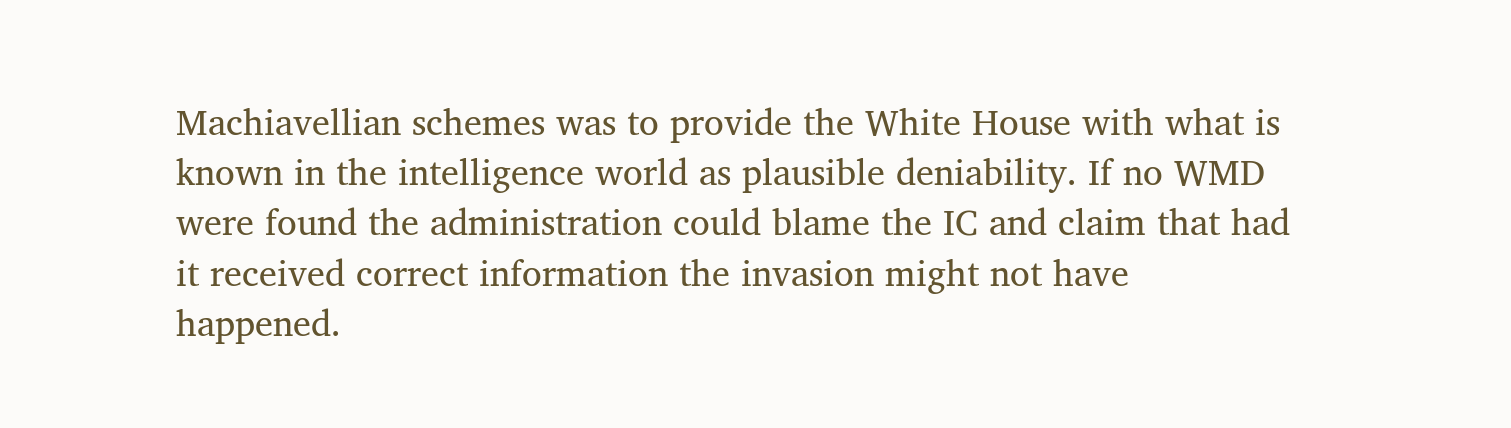Machiavellian schemes was to provide the White House with what is known in the intelligence world as plausible deniability. If no WMD were found the administration could blame the IC and claim that had it received correct information the invasion might not have happened.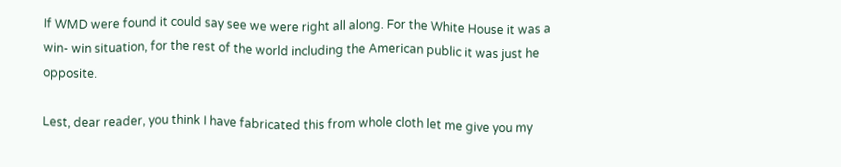If WMD were found it could say see we were right all along. For the White House it was a win- win situation, for the rest of the world including the American public it was just he opposite.

Lest, dear reader, you think I have fabricated this from whole cloth let me give you my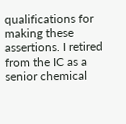qualifications for making these assertions. I retired from the IC as a senior chemical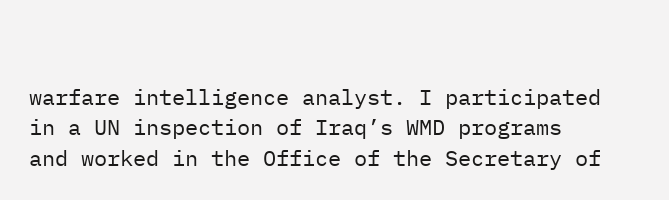warfare intelligence analyst. I participated in a UN inspection of Iraq’s WMD programs and worked in the Office of the Secretary of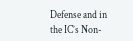Defense and in the IC’s Non-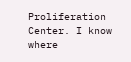Proliferation Center. I know where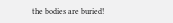the bodies are buried!